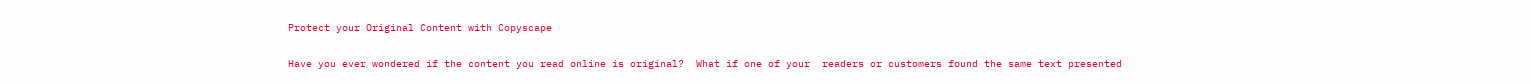Protect your Original Content with Copyscape

Have you ever wondered if the content you read online is original?  What if one of your  readers or customers found the same text presented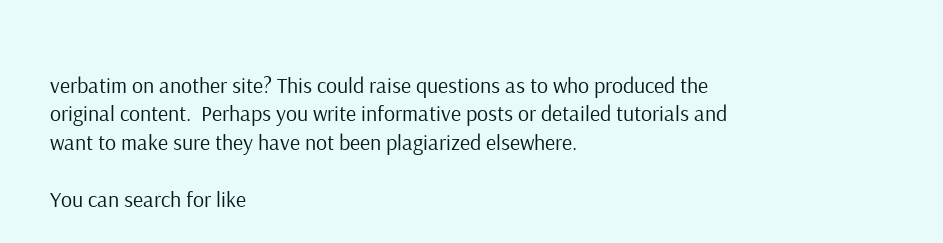verbatim on another site? This could raise questions as to who produced the original content.  Perhaps you write informative posts or detailed tutorials and want to make sure they have not been plagiarized elsewhere.

You can search for like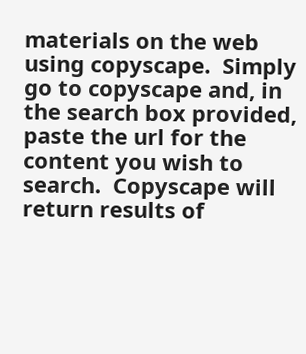materials on the web using copyscape.  Simply go to copyscape and, in the search box provided, paste the url for the content you wish to search.  Copyscape will return results of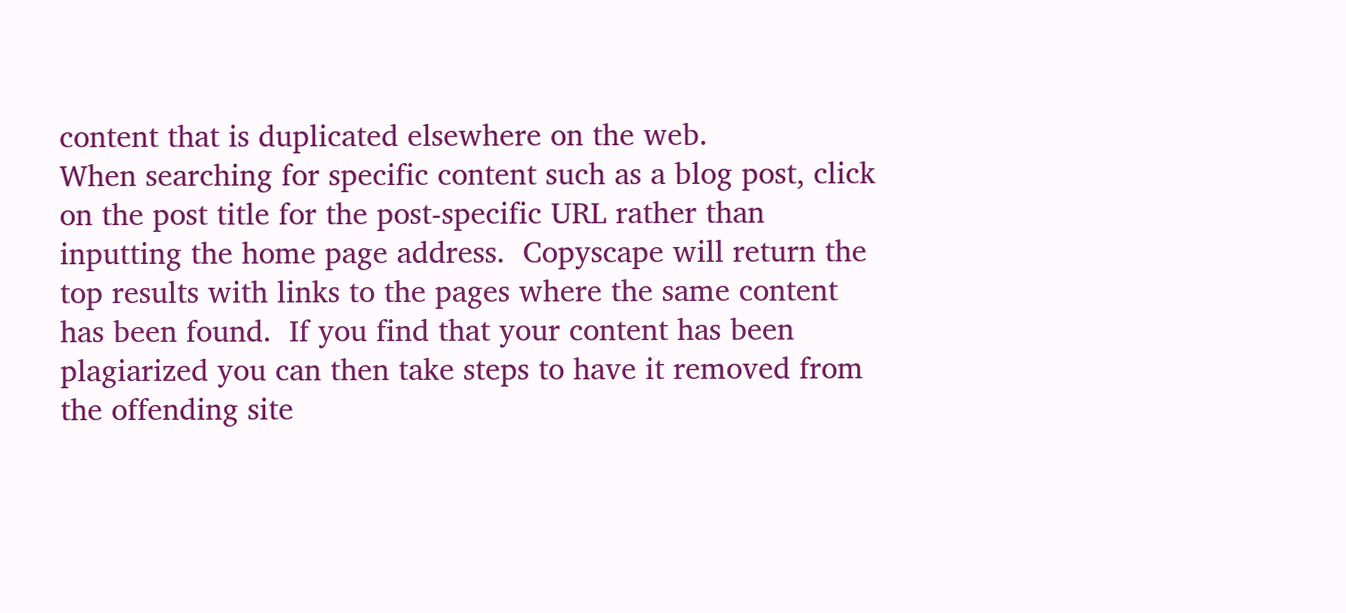content that is duplicated elsewhere on the web.
When searching for specific content such as a blog post, click on the post title for the post-specific URL rather than inputting the home page address.  Copyscape will return the top results with links to the pages where the same content has been found.  If you find that your content has been plagiarized you can then take steps to have it removed from the offending site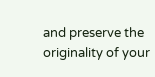and preserve the originality of your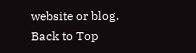website or blog.
Back to Top